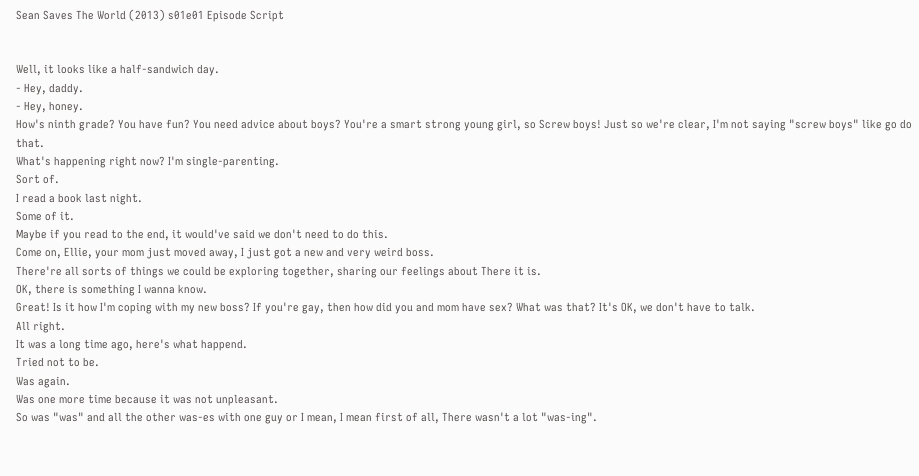Sean Saves The World (2013) s01e01 Episode Script


Well, it looks like a half-sandwich day.
- Hey, daddy.
- Hey, honey.
How's ninth grade? You have fun? You need advice about boys? You're a smart strong young girl, so Screw boys! Just so we're clear, I'm not saying "screw boys" like go do that.
What's happening right now? I'm single-parenting.
Sort of.
I read a book last night.
Some of it.
Maybe if you read to the end, it would've said we don't need to do this.
Come on, Ellie, your mom just moved away, I just got a new and very weird boss.
There're all sorts of things we could be exploring together, sharing our feelings about There it is.
OK, there is something I wanna know.
Great! Is it how I'm coping with my new boss? If you're gay, then how did you and mom have sex? What was that? It's OK, we don't have to talk.
All right.
It was a long time ago, here's what happend.
Tried not to be.
Was again.
Was one more time because it was not unpleasant.
So was "was" and all the other was-es with one guy or I mean, I mean first of all, There wasn't a lot "was-ing".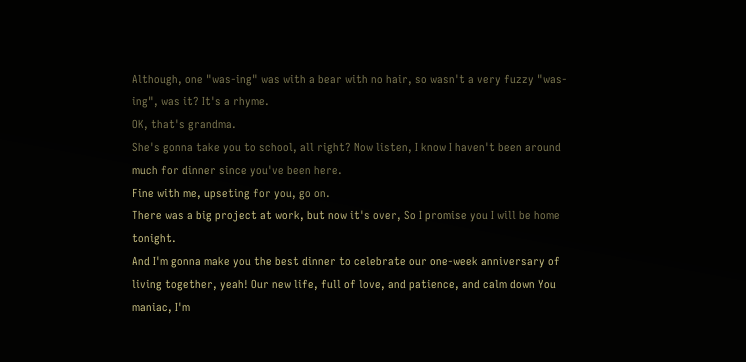Although, one "was-ing" was with a bear with no hair, so wasn't a very fuzzy "was-ing", was it? It's a rhyme.
OK, that's grandma.
She's gonna take you to school, all right? Now listen, I know I haven't been around much for dinner since you've been here.
Fine with me, upseting for you, go on.
There was a big project at work, but now it's over, So I promise you I will be home tonight.
And I'm gonna make you the best dinner to celebrate our one-week anniversary of living together, yeah! Our new life, full of love, and patience, and calm down You maniac, I'm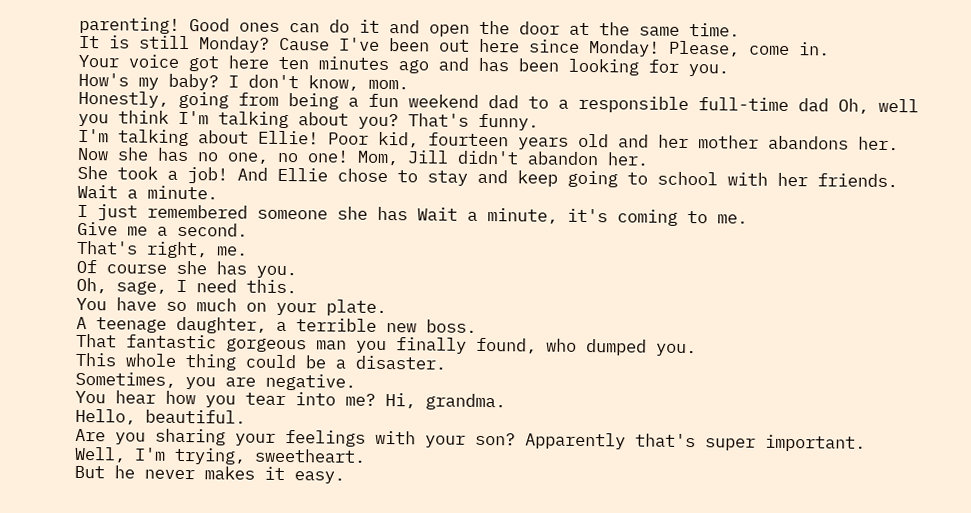parenting! Good ones can do it and open the door at the same time.
It is still Monday? Cause I've been out here since Monday! Please, come in.
Your voice got here ten minutes ago and has been looking for you.
How's my baby? I don't know, mom.
Honestly, going from being a fun weekend dad to a responsible full-time dad Oh, well you think I'm talking about you? That's funny.
I'm talking about Ellie! Poor kid, fourteen years old and her mother abandons her.
Now she has no one, no one! Mom, Jill didn't abandon her.
She took a job! And Ellie chose to stay and keep going to school with her friends.
Wait a minute.
I just remembered someone she has Wait a minute, it's coming to me.
Give me a second.
That's right, me.
Of course she has you.
Oh, sage, I need this.
You have so much on your plate.
A teenage daughter, a terrible new boss.
That fantastic gorgeous man you finally found, who dumped you.
This whole thing could be a disaster.
Sometimes, you are negative.
You hear how you tear into me? Hi, grandma.
Hello, beautiful.
Are you sharing your feelings with your son? Apparently that's super important.
Well, I'm trying, sweetheart.
But he never makes it easy.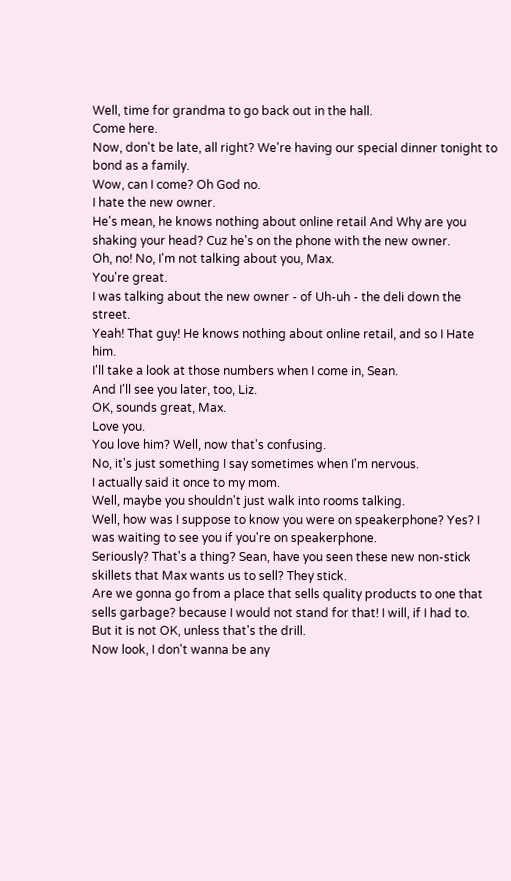Well, time for grandma to go back out in the hall.
Come here.
Now, don't be late, all right? We're having our special dinner tonight to bond as a family.
Wow, can I come? Oh God no.
I hate the new owner.
He's mean, he knows nothing about online retail And Why are you shaking your head? Cuz he's on the phone with the new owner.
Oh, no! No, I'm not talking about you, Max.
You're great.
I was talking about the new owner - of Uh-uh - the deli down the street.
Yeah! That guy! He knows nothing about online retail, and so I Hate him.
I'll take a look at those numbers when I come in, Sean.
And I'll see you later, too, Liz.
OK, sounds great, Max.
Love you.
You love him? Well, now that's confusing.
No, it's just something I say sometimes when I'm nervous.
I actually said it once to my mom.
Well, maybe you shouldn't just walk into rooms talking.
Well, how was I suppose to know you were on speakerphone? Yes? I was waiting to see you if you're on speakerphone.
Seriously? That's a thing? Sean, have you seen these new non-stick skillets that Max wants us to sell? They stick.
Are we gonna go from a place that sells quality products to one that sells garbage? because I would not stand for that! I will, if I had to.
But it is not OK, unless that's the drill.
Now look, I don't wanna be any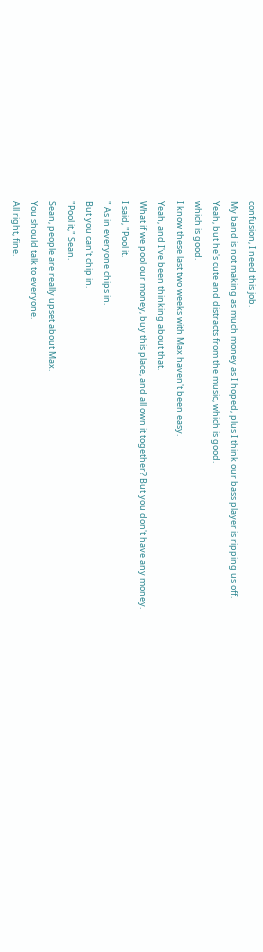confusion, I need this job.
My band is not making as much money as I hoped, plus I think our bass player is ripping us off.
Yeah, but he's cute and distracts from the music, which is good.
which is good.
I know these last two weeks with Max haven't been easy.
Yeah, and I've been thinking about that.
What if we pool our money, buy this place, and all own it together? But you don't have any money.
I said, "Pool it.
" As in everyone chips in.
But you can't chip in.
"Pool it," Sean.
Sean, people are really upset about Max.
You should talk to everyone.
All right, fine.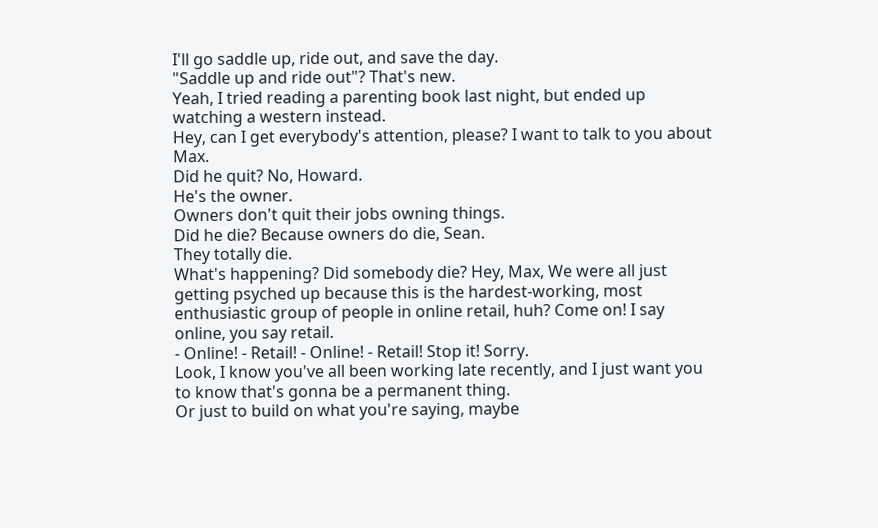I'll go saddle up, ride out, and save the day.
"Saddle up and ride out"? That's new.
Yeah, I tried reading a parenting book last night, but ended up watching a western instead.
Hey, can I get everybody's attention, please? I want to talk to you about Max.
Did he quit? No, Howard.
He's the owner.
Owners don't quit their jobs owning things.
Did he die? Because owners do die, Sean.
They totally die.
What's happening? Did somebody die? Hey, Max, We were all just getting psyched up because this is the hardest-working, most enthusiastic group of people in online retail, huh? Come on! I say online, you say retail.
- Online! - Retail! - Online! - Retail! Stop it! Sorry.
Look, I know you've all been working late recently, and I just want you to know that's gonna be a permanent thing.
Or just to build on what you're saying, maybe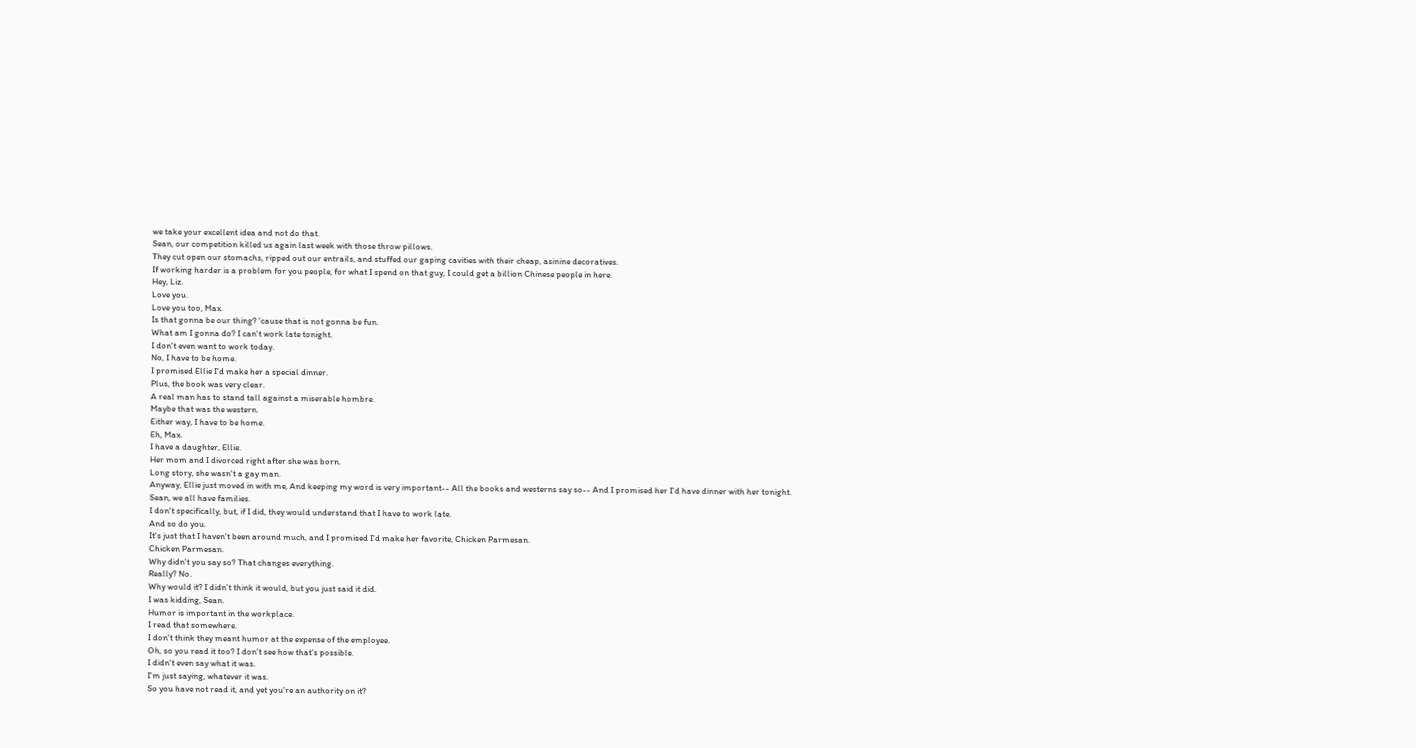we take your excellent idea and not do that.
Sean, our competition killed us again last week with those throw pillows.
They cut open our stomachs, ripped out our entrails, and stuffed our gaping cavities with their cheap, asinine decoratives.
If working harder is a problem for you people, for what I spend on that guy, I could get a billion Chinese people in here.
Hey, Liz.
Love you.
Love you too, Max.
Is that gonna be our thing? 'cause that is not gonna be fun.
What am I gonna do? I can't work late tonight.
I don't even want to work today.
No, I have to be home.
I promised Ellie I'd make her a special dinner.
Plus, the book was very clear.
A real man has to stand tall against a miserable hombre.
Maybe that was the western.
Either way, I have to be home.
Eh, Max.
I have a daughter, Ellie.
Her mom and I divorced right after she was born.
Long story, she wasn't a gay man.
Anyway, Ellie just moved in with me, And keeping my word is very important-- All the books and westerns say so-- And I promised her I'd have dinner with her tonight.
Sean, we all have families.
I don't specifically, but, if I did, they would understand that I have to work late.
And so do you.
It's just that I haven't been around much, and I promised I'd make her favorite, Chicken Parmesan.
Chicken Parmesan.
Why didn't you say so? That changes everything.
Really? No.
Why would it? I didn't think it would, but you just said it did.
I was kidding, Sean.
Humor is important in the workplace.
I read that somewhere.
I don't think they meant humor at the expense of the employee.
Oh, so you read it too? I don't see how that's possible.
I didn't even say what it was.
I'm just saying, whatever it was.
So you have not read it, and yet you're an authority on it?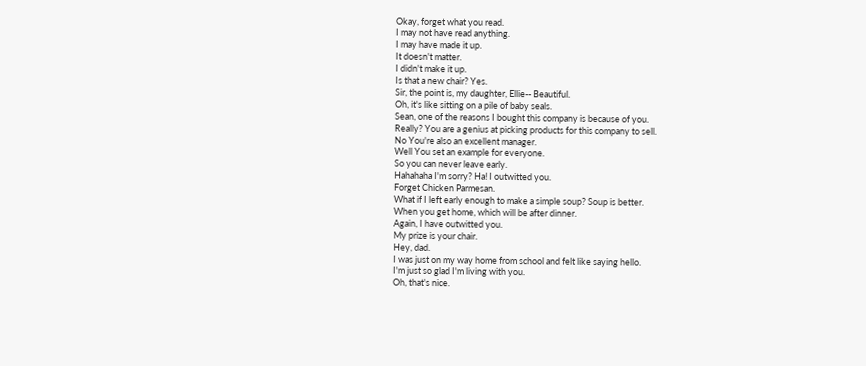Okay, forget what you read.
I may not have read anything.
I may have made it up.
It doesn't matter.
I didn't make it up.
Is that a new chair? Yes.
Sir, the point is, my daughter, Ellie-- Beautiful.
Oh, it's like sitting on a pile of baby seals.
Sean, one of the reasons I bought this company is because of you.
Really? You are a genius at picking products for this company to sell.
No You're also an excellent manager.
Well You set an example for everyone.
So you can never leave early.
Hahahaha I'm sorry? Ha! I outwitted you.
Forget Chicken Parmesan.
What if I left early enough to make a simple soup? Soup is better.
When you get home, which will be after dinner.
Again, I have outwitted you.
My prize is your chair.
Hey, dad.
I was just on my way home from school and felt like saying hello.
I'm just so glad I'm living with you.
Oh, that's nice.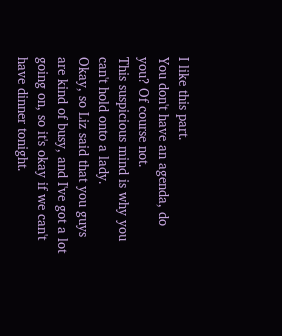I like this part.
You don't have an agenda, do you? Of course not.
This suspicious mind is why you can't hold onto a lady.
Okay, so Liz said that you guys are kind of busy, and I've got a lot going on, so it's okay if we can't have dinner tonight.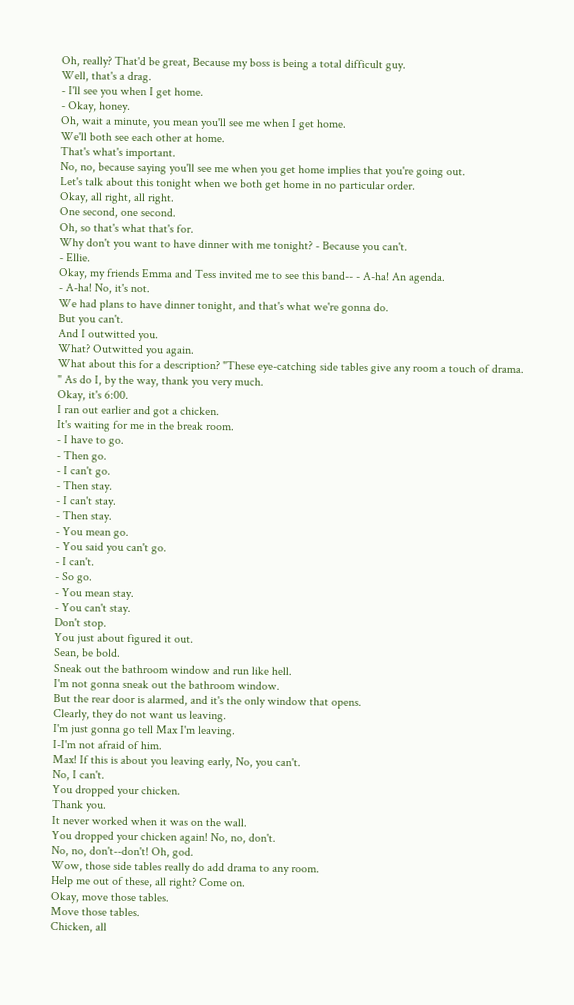Oh, really? That'd be great, Because my boss is being a total difficult guy.
Well, that's a drag.
- I'll see you when I get home.
- Okay, honey.
Oh, wait a minute, you mean you'll see me when I get home.
We'll both see each other at home.
That's what's important.
No, no, because saying you'll see me when you get home implies that you're going out.
Let's talk about this tonight when we both get home in no particular order.
Okay, all right, all right.
One second, one second.
Oh, so that's what that's for.
Why don't you want to have dinner with me tonight? - Because you can't.
- Ellie.
Okay, my friends Emma and Tess invited me to see this band-- - A-ha! An agenda.
- A-ha! No, it's not.
We had plans to have dinner tonight, and that's what we're gonna do.
But you can't.
And I outwitted you.
What? Outwitted you again.
What about this for a description? "These eye-catching side tables give any room a touch of drama.
" As do I, by the way, thank you very much.
Okay, it's 6:00.
I ran out earlier and got a chicken.
It's waiting for me in the break room.
- I have to go.
- Then go.
- I can't go.
- Then stay.
- I can't stay.
- Then stay.
- You mean go.
- You said you can't go.
- I can't.
- So go.
- You mean stay.
- You can't stay.
Don't stop.
You just about figured it out.
Sean, be bold.
Sneak out the bathroom window and run like hell.
I'm not gonna sneak out the bathroom window.
But the rear door is alarmed, and it's the only window that opens.
Clearly, they do not want us leaving.
I'm just gonna go tell Max I'm leaving.
I-I'm not afraid of him.
Max! If this is about you leaving early, No, you can't.
No, I can't.
You dropped your chicken.
Thank you.
It never worked when it was on the wall.
You dropped your chicken again! No, no, don't.
No, no, don't--don't! Oh, god.
Wow, those side tables really do add drama to any room.
Help me out of these, all right? Come on.
Okay, move those tables.
Move those tables.
Chicken, all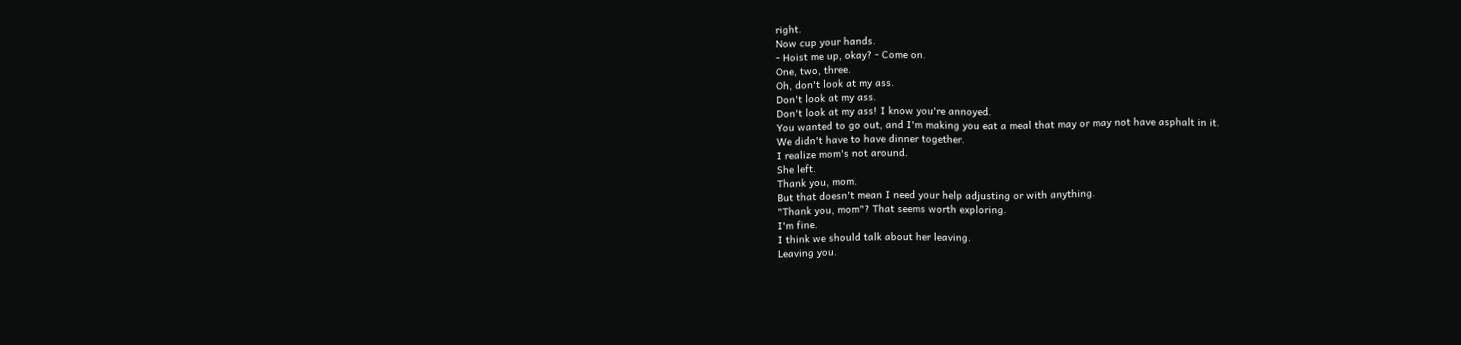right.
Now cup your hands.
- Hoist me up, okay? - Come on.
One, two, three.
Oh, don't look at my ass.
Don't look at my ass.
Don't look at my ass! I know you're annoyed.
You wanted to go out, and I'm making you eat a meal that may or may not have asphalt in it.
We didn't have to have dinner together.
I realize mom's not around.
She left.
Thank you, mom.
But that doesn't mean I need your help adjusting or with anything.
"Thank you, mom"? That seems worth exploring.
I'm fine.
I think we should talk about her leaving.
Leaving you.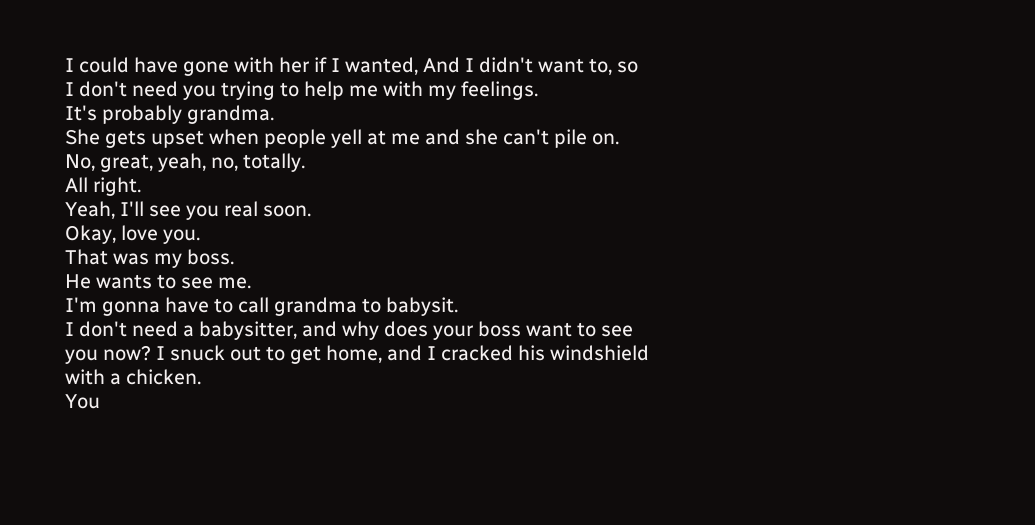I could have gone with her if I wanted, And I didn't want to, so I don't need you trying to help me with my feelings.
It's probably grandma.
She gets upset when people yell at me and she can't pile on.
No, great, yeah, no, totally.
All right.
Yeah, I'll see you real soon.
Okay, love you.
That was my boss.
He wants to see me.
I'm gonna have to call grandma to babysit.
I don't need a babysitter, and why does your boss want to see you now? I snuck out to get home, and I cracked his windshield with a chicken.
You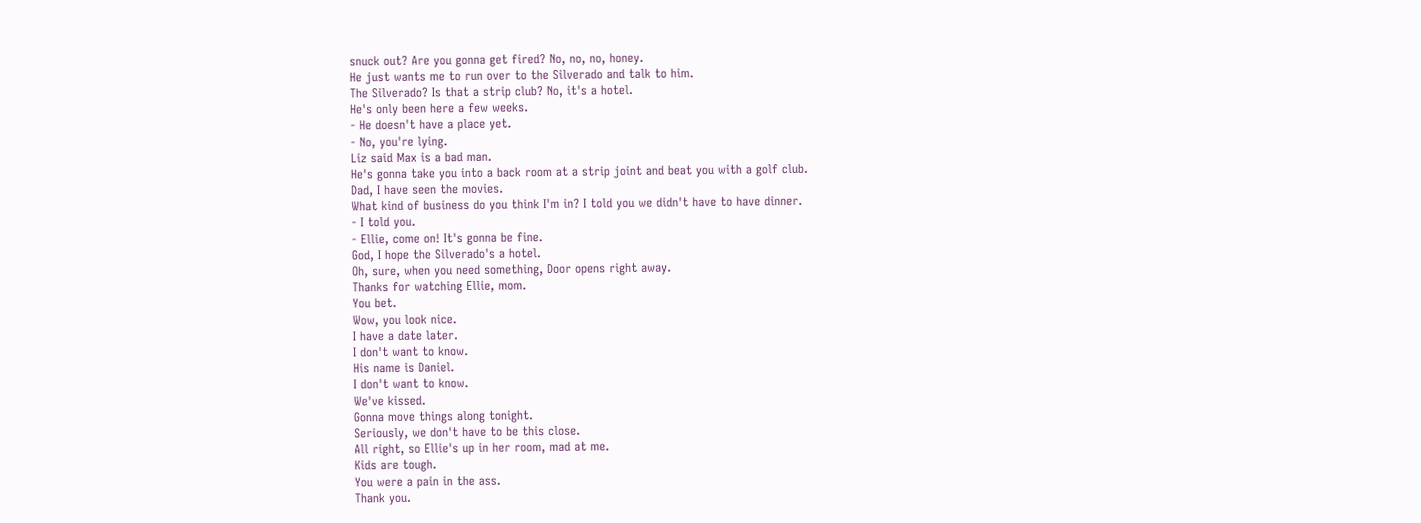snuck out? Are you gonna get fired? No, no, no, honey.
He just wants me to run over to the Silverado and talk to him.
The Silverado? Is that a strip club? No, it's a hotel.
He's only been here a few weeks.
- He doesn't have a place yet.
- No, you're lying.
Liz said Max is a bad man.
He's gonna take you into a back room at a strip joint and beat you with a golf club.
Dad, I have seen the movies.
What kind of business do you think I'm in? I told you we didn't have to have dinner.
- I told you.
- Ellie, come on! It's gonna be fine.
God, I hope the Silverado's a hotel.
Oh, sure, when you need something, Door opens right away.
Thanks for watching Ellie, mom.
You bet.
Wow, you look nice.
I have a date later.
I don't want to know.
His name is Daniel.
I don't want to know.
We've kissed.
Gonna move things along tonight.
Seriously, we don't have to be this close.
All right, so Ellie's up in her room, mad at me.
Kids are tough.
You were a pain in the ass.
Thank you.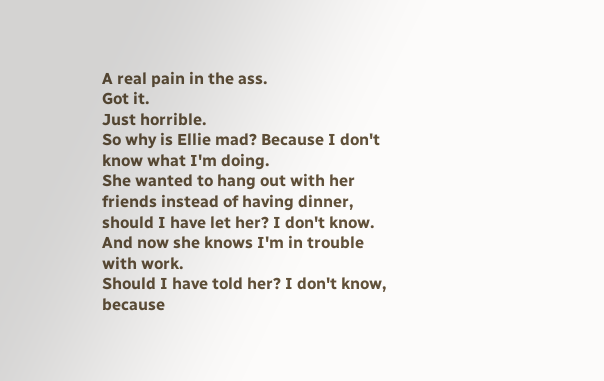A real pain in the ass.
Got it.
Just horrible.
So why is Ellie mad? Because I don't know what I'm doing.
She wanted to hang out with her friends instead of having dinner, should I have let her? I don't know.
And now she knows I'm in trouble with work.
Should I have told her? I don't know, because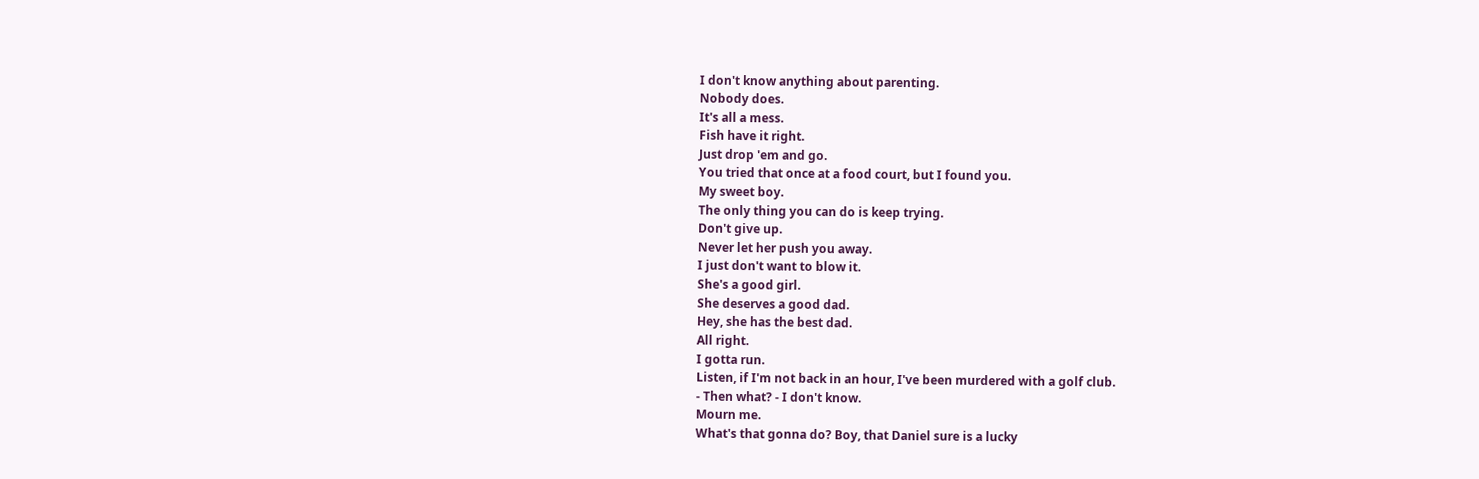I don't know anything about parenting.
Nobody does.
It's all a mess.
Fish have it right.
Just drop 'em and go.
You tried that once at a food court, but I found you.
My sweet boy.
The only thing you can do is keep trying.
Don't give up.
Never let her push you away.
I just don't want to blow it.
She's a good girl.
She deserves a good dad.
Hey, she has the best dad.
All right.
I gotta run.
Listen, if I'm not back in an hour, I've been murdered with a golf club.
- Then what? - I don't know.
Mourn me.
What's that gonna do? Boy, that Daniel sure is a lucky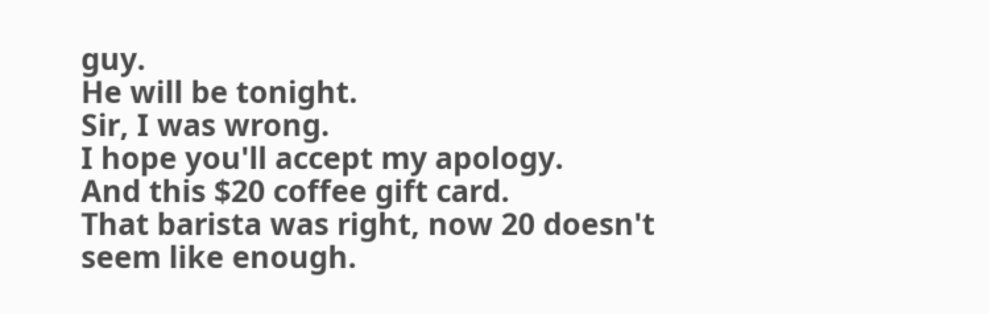guy.
He will be tonight.
Sir, I was wrong.
I hope you'll accept my apology.
And this $20 coffee gift card.
That barista was right, now 20 doesn't seem like enough.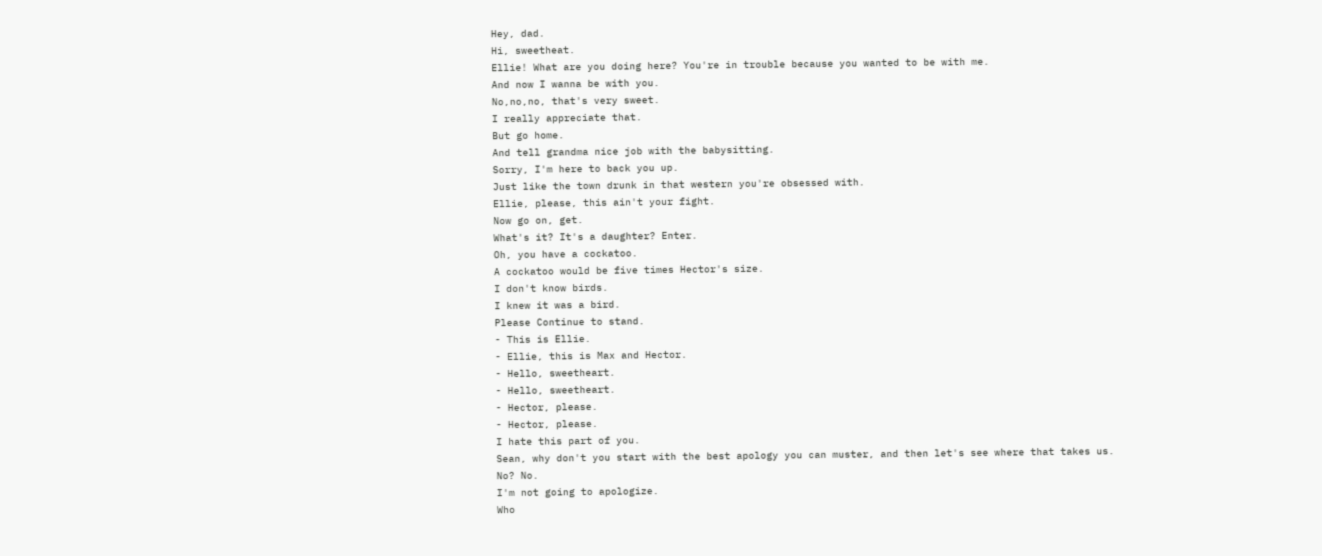Hey, dad.
Hi, sweetheat.
Ellie! What are you doing here? You're in trouble because you wanted to be with me.
And now I wanna be with you.
No,no,no, that's very sweet.
I really appreciate that.
But go home.
And tell grandma nice job with the babysitting.
Sorry, I'm here to back you up.
Just like the town drunk in that western you're obsessed with.
Ellie, please, this ain't your fight.
Now go on, get.
What's it? It's a daughter? Enter.
Oh, you have a cockatoo.
A cockatoo would be five times Hector's size.
I don't know birds.
I knew it was a bird.
Please Continue to stand.
- This is Ellie.
- Ellie, this is Max and Hector.
- Hello, sweetheart.
- Hello, sweetheart.
- Hector, please.
- Hector, please.
I hate this part of you.
Sean, why don't you start with the best apology you can muster, and then let's see where that takes us.
No? No.
I'm not going to apologize.
Who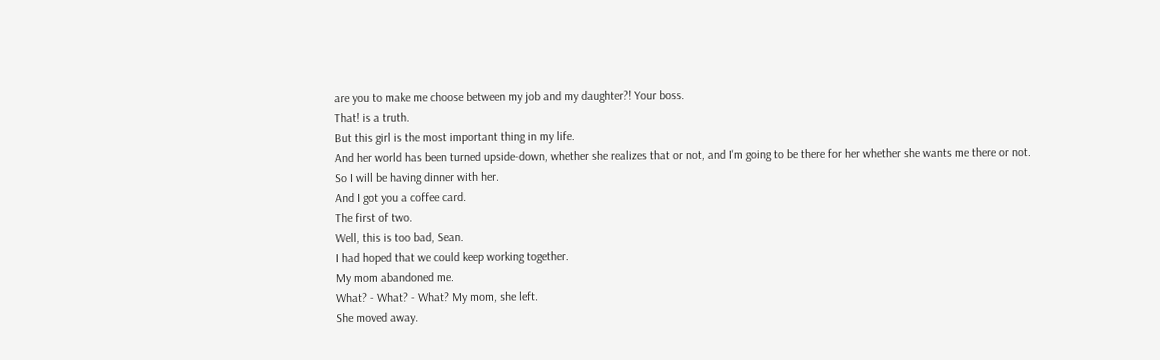are you to make me choose between my job and my daughter?! Your boss.
That! is a truth.
But this girl is the most important thing in my life.
And her world has been turned upside-down, whether she realizes that or not, and I'm going to be there for her whether she wants me there or not.
So I will be having dinner with her.
And I got you a coffee card.
The first of two.
Well, this is too bad, Sean.
I had hoped that we could keep working together.
My mom abandoned me.
What? - What? - What? My mom, she left.
She moved away.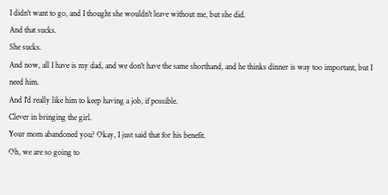I didn't want to go, and I thought she wouldn't leave without me, but she did.
And that sucks.
She sucks.
And now, all I have is my dad, and we don't have the same shorthand, and he thinks dinner is way too important, but I need him.
And I'd really like him to keep having a job, if possible.
Clever in bringing the girl.
Your mom abandoned you? Okay, I just said that for his benefit.
Oh, we are so going to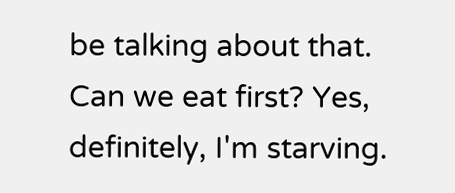be talking about that.
Can we eat first? Yes, definitely, I'm starving.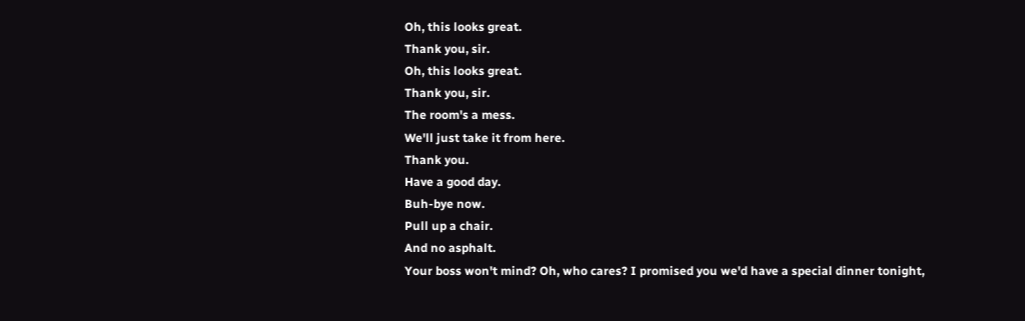Oh, this looks great.
Thank you, sir.
Oh, this looks great.
Thank you, sir.
The room's a mess.
We'll just take it from here.
Thank you.
Have a good day.
Buh-bye now.
Pull up a chair.
And no asphalt.
Your boss won't mind? Oh, who cares? I promised you we'd have a special dinner tonight,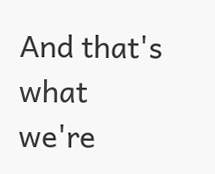And that's what we're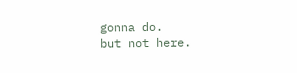gonna do.
but not here.